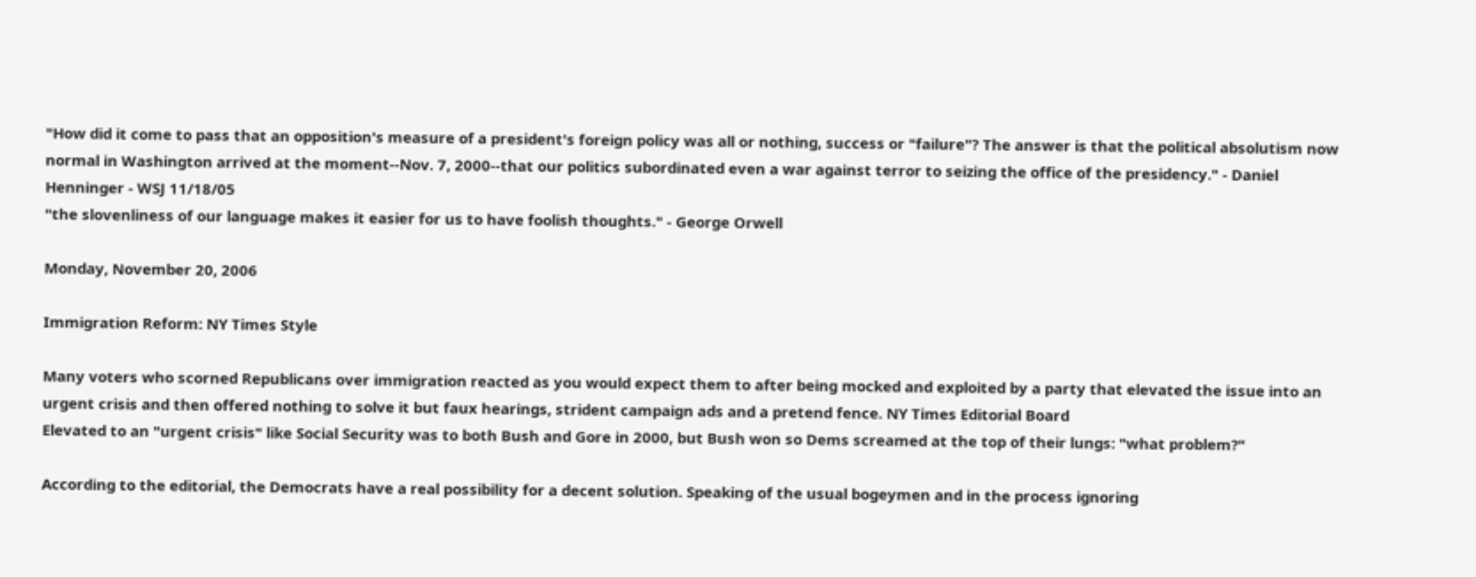"How did it come to pass that an opposition's measure of a president's foreign policy was all or nothing, success or "failure"? The answer is that the political absolutism now normal in Washington arrived at the moment--Nov. 7, 2000--that our politics subordinated even a war against terror to seizing the office of the presidency." - Daniel Henninger - WSJ 11/18/05
"the slovenliness of our language makes it easier for us to have foolish thoughts." - George Orwell

Monday, November 20, 2006

Immigration Reform: NY Times Style

Many voters who scorned Republicans over immigration reacted as you would expect them to after being mocked and exploited by a party that elevated the issue into an urgent crisis and then offered nothing to solve it but faux hearings, strident campaign ads and a pretend fence. NY Times Editorial Board
Elevated to an "urgent crisis" like Social Security was to both Bush and Gore in 2000, but Bush won so Dems screamed at the top of their lungs: "what problem?"

According to the editorial, the Democrats have a real possibility for a decent solution. Speaking of the usual bogeymen and in the process ignoring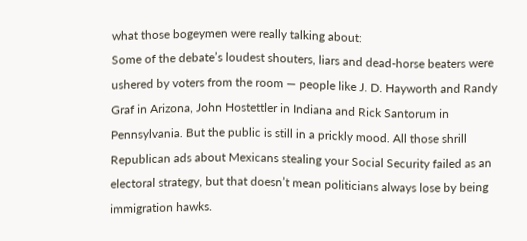what those bogeymen were really talking about:
Some of the debate’s loudest shouters, liars and dead-horse beaters were ushered by voters from the room — people like J. D. Hayworth and Randy Graf in Arizona, John Hostettler in Indiana and Rick Santorum in Pennsylvania. But the public is still in a prickly mood. All those shrill Republican ads about Mexicans stealing your Social Security failed as an electoral strategy, but that doesn’t mean politicians always lose by being immigration hawks.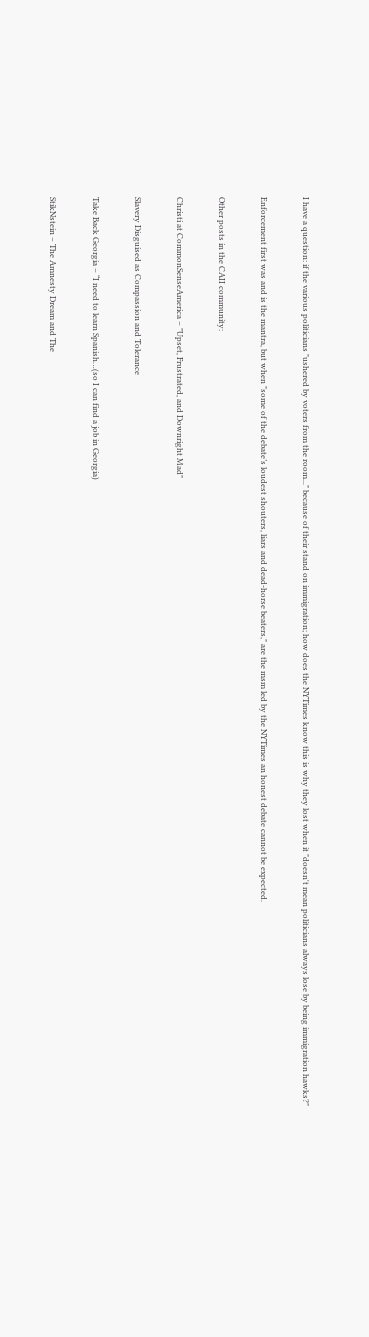I have a question: if the various politicians "ushered by voters from the room..." because of their stand on immigration; how does the NYTimes know this is why they lost when it "doesn't mean politicians always lose by being immigration hawks?"

Enforcement first was and is the mantra, but when "some of the debate’s loudest shouters, liars and dead-horse beaters," are the msm led by the NYTimes an honest debate cannot be expected.

Other posts in the CAII community:

Christi at CommonSenseAmerica – "Upset, Frustrated, and Downright Mad"

Slavery Disguised as Compassion and Tolerance

Take Back Georgia – “I need to learn Spanish…(so I can find a job in Georgia)

StikNstein – The Amnesty Dream and The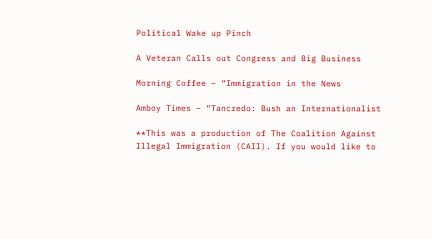Political Wake up Pinch

A Veteran Calls out Congress and Big Business

Morning Coffee – “Immigration in the News

Amboy Times – “Tancredo: Bush an Internationalist

**This was a production of The Coalition Against Illegal Immigration (CAII). If you would like to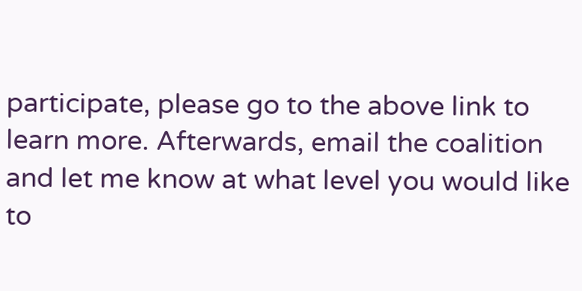participate, please go to the above link to learn more. Afterwards, email the coalition and let me know at what level you would like to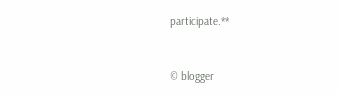participate.**


© blogger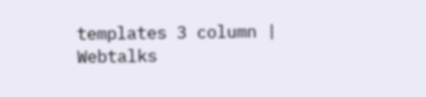templates 3 column | Webtalks